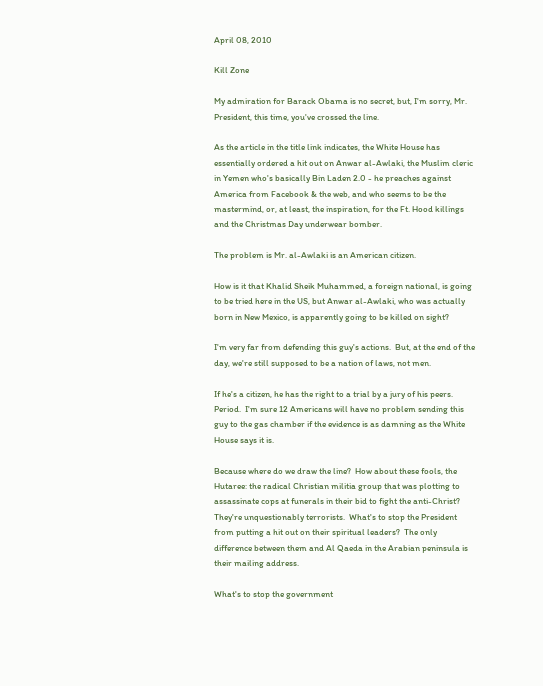April 08, 2010

Kill Zone

My admiration for Barack Obama is no secret, but, I'm sorry, Mr. President, this time, you've crossed the line.

As the article in the title link indicates, the White House has essentially ordered a hit out on Anwar al-Awlaki, the Muslim cleric in Yemen who's basically Bin Laden 2.0 - he preaches against America from Facebook & the web, and who seems to be the mastermind, or, at least, the inspiration, for the Ft. Hood killings and the Christmas Day underwear bomber.

The problem is Mr. al-Awlaki is an American citizen.

How is it that Khalid Sheik Muhammed, a foreign national, is going to be tried here in the US, but Anwar al-Awlaki, who was actually born in New Mexico, is apparently going to be killed on sight?

I'm very far from defending this guy's actions.  But, at the end of the day, we're still supposed to be a nation of laws, not men.

If he's a citizen, he has the right to a trial by a jury of his peers.  Period.  I'm sure 12 Americans will have no problem sending this guy to the gas chamber if the evidence is as damning as the White House says it is.

Because where do we draw the line?  How about these fools, the Hutaree: the radical Christian militia group that was plotting to assassinate cops at funerals in their bid to fight the anti-Christ?  They're unquestionably terrorists.  What's to stop the President from putting a hit out on their spiritual leaders?  The only difference between them and Al Qaeda in the Arabian peninsula is their mailing address.

What's to stop the government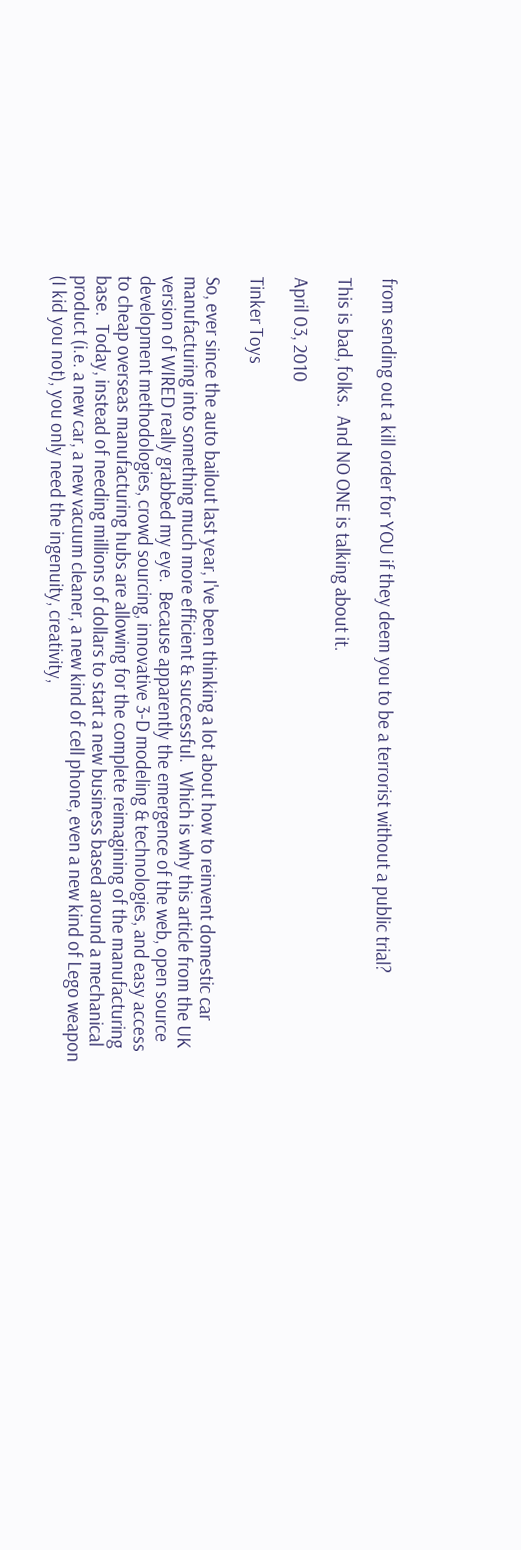from sending out a kill order for YOU if they deem you to be a terrorist without a public trial?

This is bad, folks.  And NO ONE is talking about it.

April 03, 2010

Tinker Toys

So, ever since the auto bailout last year, I've been thinking a lot about how to reinvent domestic car manufacturing into something much more efficient & successful.  Which is why this article from the UK version of WIRED really grabbed my eye.  Because apparently the emergence of the web, open source development methodologies, crowd sourcing, innovative 3-D modeling & technologies, and easy access to cheap overseas manufacturing hubs are allowing for the complete reimagining of the manufacturing base.  Today, instead of needing millions of dollars to start a new business based around a mechanical product (i.e. a new car, a new vacuum cleaner, a new kind of cell phone, even a new kind of Lego weapon (I kid you not), you only need the ingenuity, creativity,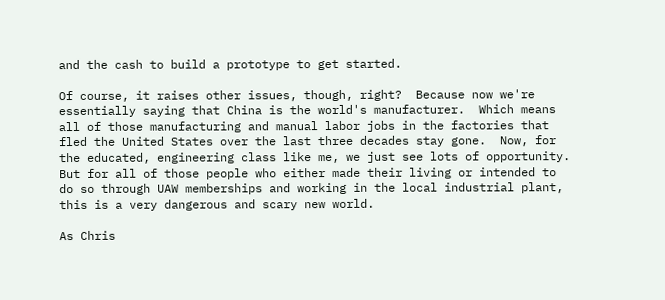and the cash to build a prototype to get started.

Of course, it raises other issues, though, right?  Because now we're essentially saying that China is the world's manufacturer.  Which means all of those manufacturing and manual labor jobs in the factories that fled the United States over the last three decades stay gone.  Now, for the educated, engineering class like me, we just see lots of opportunity.  But for all of those people who either made their living or intended to do so through UAW memberships and working in the local industrial plant, this is a very dangerous and scary new world.

As Chris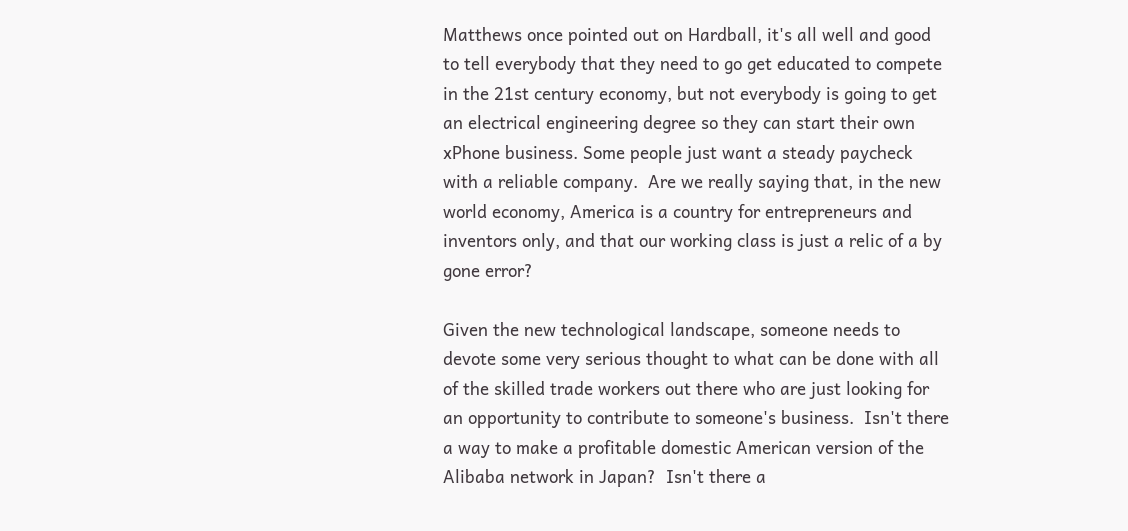Matthews once pointed out on Hardball, it's all well and good to tell everybody that they need to go get educated to compete in the 21st century economy, but not everybody is going to get an electrical engineering degree so they can start their own xPhone business. Some people just want a steady paycheck with a reliable company.  Are we really saying that, in the new world economy, America is a country for entrepreneurs and inventors only, and that our working class is just a relic of a by gone error?

Given the new technological landscape, someone needs to devote some very serious thought to what can be done with all of the skilled trade workers out there who are just looking for an opportunity to contribute to someone's business.  Isn't there a way to make a profitable domestic American version of the Alibaba network in Japan?  Isn't there a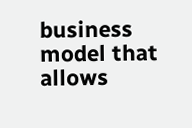business model that allows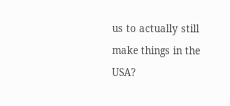us to actually still make things in the USA?